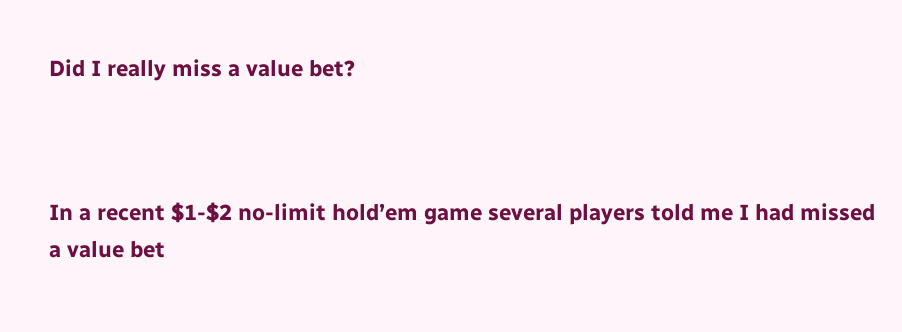Did I really miss a value bet?



In a recent $1-$2 no-limit hold’em game several players told me I had missed a value bet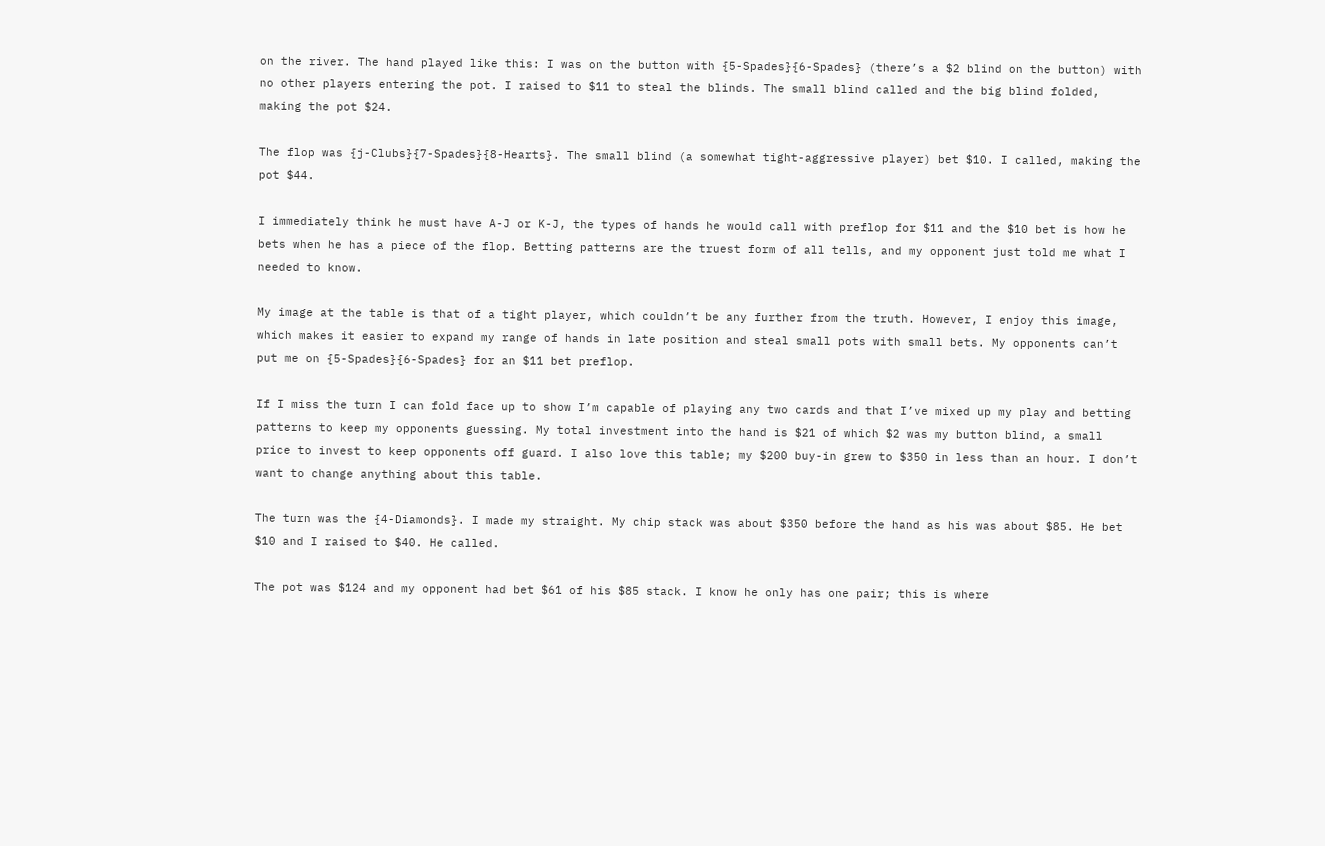on the river. The hand played like this: I was on the button with {5-Spades}{6-Spades} (there’s a $2 blind on the button) with no other players entering the pot. I raised to $11 to steal the blinds. The small blind called and the big blind folded, making the pot $24.

The flop was {j-Clubs}{7-Spades}{8-Hearts}. The small blind (a somewhat tight-aggressive player) bet $10. I called, making the pot $44.

I immediately think he must have A-J or K-J, the types of hands he would call with preflop for $11 and the $10 bet is how he bets when he has a piece of the flop. Betting patterns are the truest form of all tells, and my opponent just told me what I needed to know.

My image at the table is that of a tight player, which couldn’t be any further from the truth. However, I enjoy this image, which makes it easier to expand my range of hands in late position and steal small pots with small bets. My opponents can’t put me on {5-Spades}{6-Spades} for an $11 bet preflop.

If I miss the turn I can fold face up to show I’m capable of playing any two cards and that I’ve mixed up my play and betting patterns to keep my opponents guessing. My total investment into the hand is $21 of which $2 was my button blind, a small price to invest to keep opponents off guard. I also love this table; my $200 buy-in grew to $350 in less than an hour. I don’t want to change anything about this table.

The turn was the {4-Diamonds}. I made my straight. My chip stack was about $350 before the hand as his was about $85. He bet $10 and I raised to $40. He called.

The pot was $124 and my opponent had bet $61 of his $85 stack. I know he only has one pair; this is where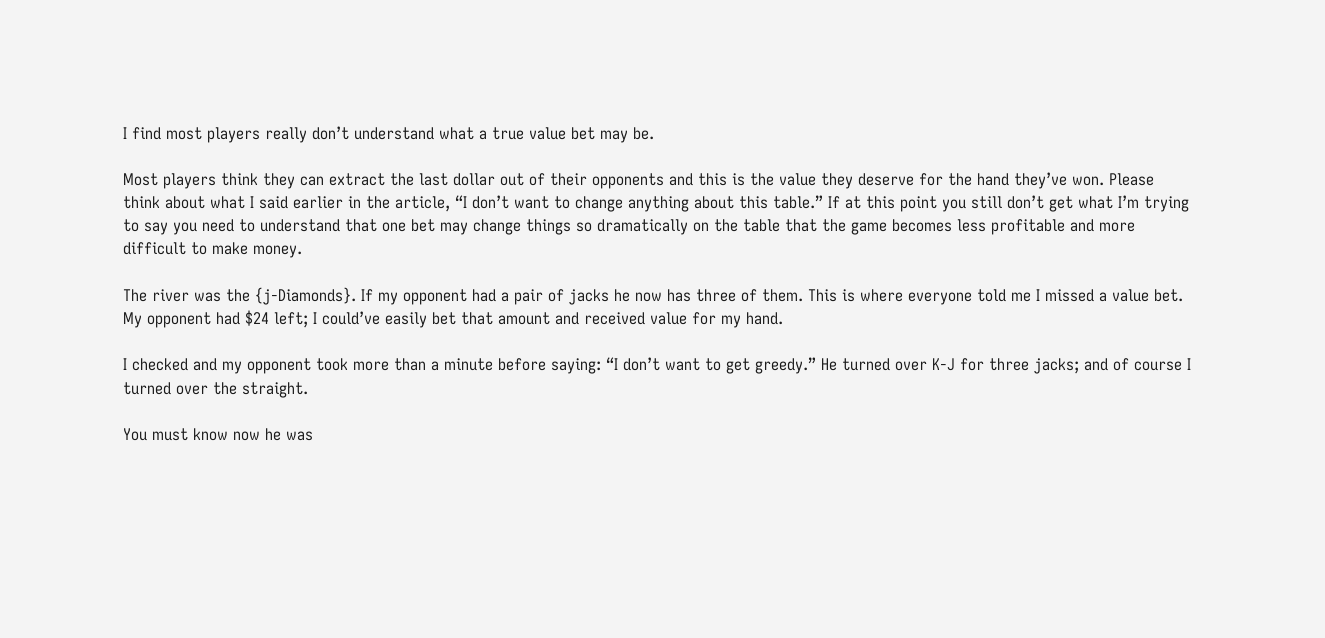I find most players really don’t understand what a true value bet may be.

Most players think they can extract the last dollar out of their opponents and this is the value they deserve for the hand they’ve won. Please think about what I said earlier in the article, “I don’t want to change anything about this table.” If at this point you still don’t get what I’m trying to say you need to understand that one bet may change things so dramatically on the table that the game becomes less profitable and more difficult to make money.

The river was the {j-Diamonds}. If my opponent had a pair of jacks he now has three of them. This is where everyone told me I missed a value bet. My opponent had $24 left; I could’ve easily bet that amount and received value for my hand.

I checked and my opponent took more than a minute before saying: “I don’t want to get greedy.” He turned over K-J for three jacks; and of course I turned over the straight.

You must know now he was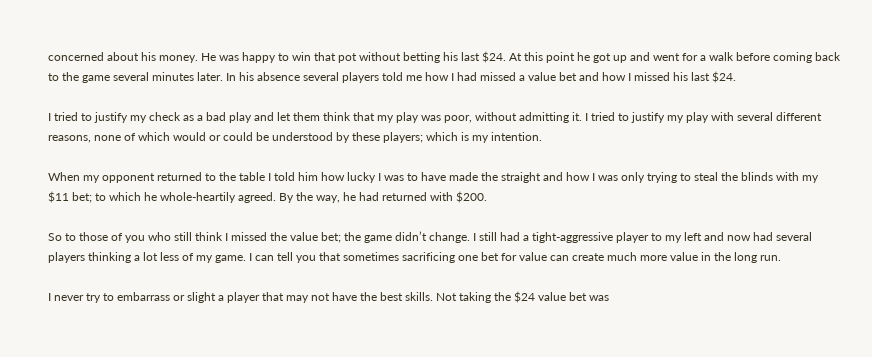concerned about his money. He was happy to win that pot without betting his last $24. At this point he got up and went for a walk before coming back to the game several minutes later. In his absence several players told me how I had missed a value bet and how I missed his last $24.

I tried to justify my check as a bad play and let them think that my play was poor, without admitting it. I tried to justify my play with several different reasons, none of which would or could be understood by these players; which is my intention.

When my opponent returned to the table I told him how lucky I was to have made the straight and how I was only trying to steal the blinds with my $11 bet; to which he whole-heartily agreed. By the way, he had returned with $200.

So to those of you who still think I missed the value bet; the game didn’t change. I still had a tight-aggressive player to my left and now had several players thinking a lot less of my game. I can tell you that sometimes sacrificing one bet for value can create much more value in the long run.

I never try to embarrass or slight a player that may not have the best skills. Not taking the $24 value bet was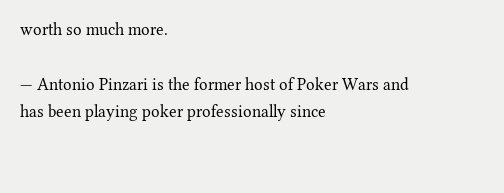worth so much more.

— Antonio Pinzari is the former host of Poker Wars and has been playing poker professionally since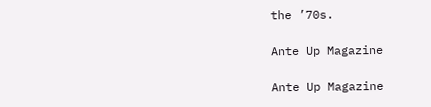the ’70s.

Ante Up Magazine

Ante Up Magazine